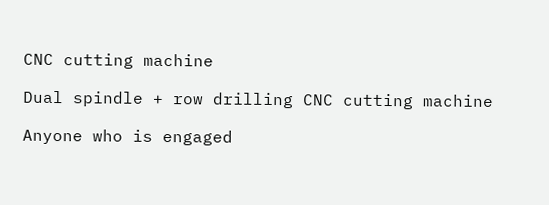CNC cutting machine

Dual spindle + row drilling CNC cutting machine

Anyone who is engaged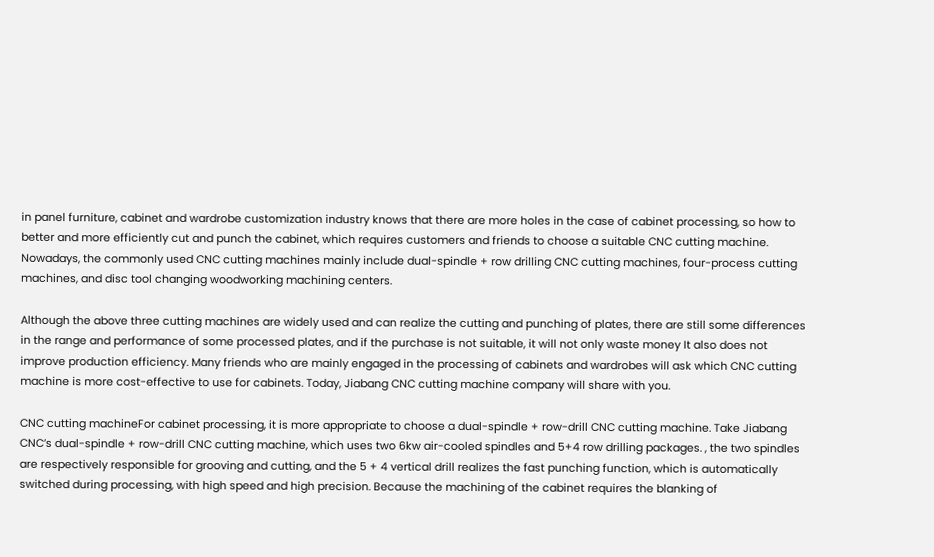in panel furniture, cabinet and wardrobe customization industry knows that there are more holes in the case of cabinet processing, so how to better and more efficiently cut and punch the cabinet, which requires customers and friends to choose a suitable CNC cutting machine. Nowadays, the commonly used CNC cutting machines mainly include dual-spindle + row drilling CNC cutting machines, four-process cutting machines, and disc tool changing woodworking machining centers.

Although the above three cutting machines are widely used and can realize the cutting and punching of plates, there are still some differences in the range and performance of some processed plates, and if the purchase is not suitable, it will not only waste money It also does not improve production efficiency. Many friends who are mainly engaged in the processing of cabinets and wardrobes will ask which CNC cutting machine is more cost-effective to use for cabinets. Today, Jiabang CNC cutting machine company will share with you.

CNC cutting machineFor cabinet processing, it is more appropriate to choose a dual-spindle + row-drill CNC cutting machine. Take Jiabang CNC’s dual-spindle + row-drill CNC cutting machine, which uses two 6kw air-cooled spindles and 5+4 row drilling packages. , the two spindles are respectively responsible for grooving and cutting, and the 5 + 4 vertical drill realizes the fast punching function, which is automatically switched during processing, with high speed and high precision. Because the machining of the cabinet requires the blanking of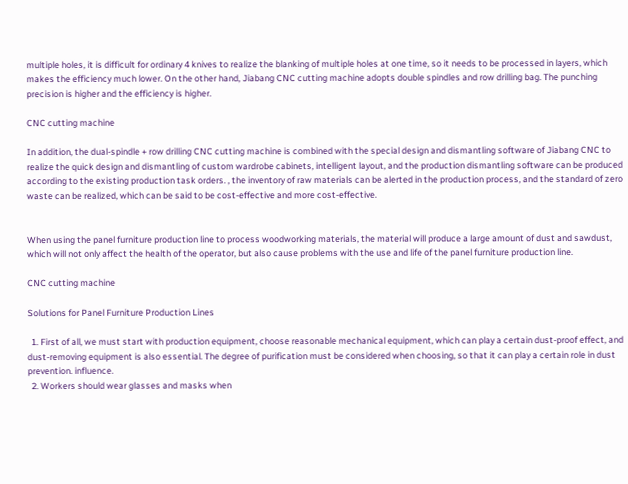multiple holes, it is difficult for ordinary 4 knives to realize the blanking of multiple holes at one time, so it needs to be processed in layers, which makes the efficiency much lower. On the other hand, Jiabang CNC cutting machine adopts double spindles and row drilling bag. The punching precision is higher and the efficiency is higher.

CNC cutting machine

In addition, the dual-spindle + row drilling CNC cutting machine is combined with the special design and dismantling software of Jiabang CNC to realize the quick design and dismantling of custom wardrobe cabinets, intelligent layout, and the production dismantling software can be produced according to the existing production task orders. , the inventory of raw materials can be alerted in the production process, and the standard of zero waste can be realized, which can be said to be cost-effective and more cost-effective.


When using the panel furniture production line to process woodworking materials, the material will produce a large amount of dust and sawdust, which will not only affect the health of the operator, but also cause problems with the use and life of the panel furniture production line.

CNC cutting machine

Solutions for Panel Furniture Production Lines

  1. First of all, we must start with production equipment, choose reasonable mechanical equipment, which can play a certain dust-proof effect, and dust-removing equipment is also essential. The degree of purification must be considered when choosing, so that it can play a certain role in dust prevention. influence.
  2. Workers should wear glasses and masks when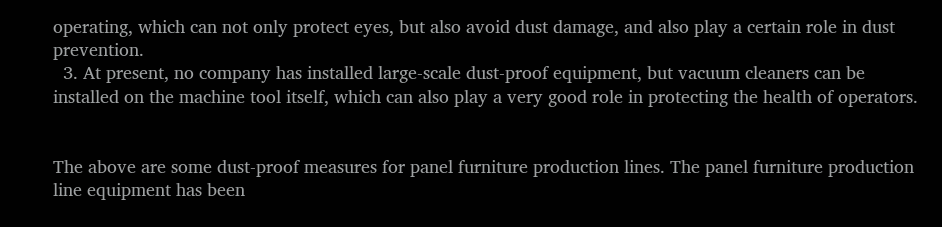operating, which can not only protect eyes, but also avoid dust damage, and also play a certain role in dust prevention.
  3. At present, no company has installed large-scale dust-proof equipment, but vacuum cleaners can be installed on the machine tool itself, which can also play a very good role in protecting the health of operators.


The above are some dust-proof measures for panel furniture production lines. The panel furniture production line equipment has been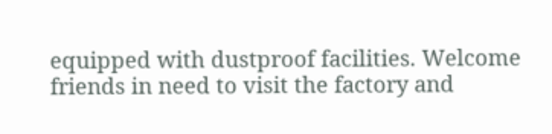equipped with dustproof facilities. Welcome friends in need to visit the factory and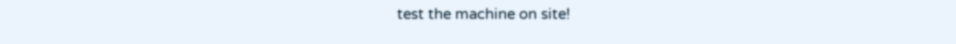test the machine on site!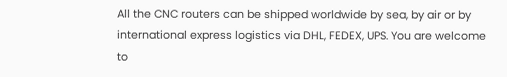All the CNC routers can be shipped worldwide by sea, by air or by international express logistics via DHL, FEDEX, UPS. You are welcome to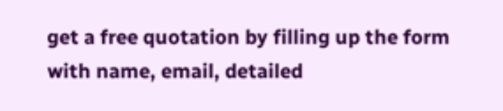get a free quotation by filling up the form with name, email, detailed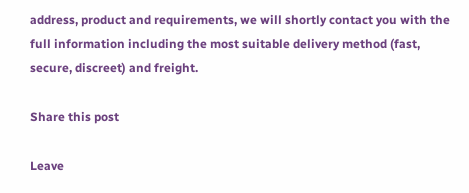address, product and requirements, we will shortly contact you with the full information including the most suitable delivery method (fast, secure, discreet) and freight.

Share this post

Leave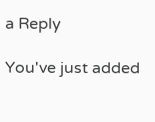a Reply

You've just added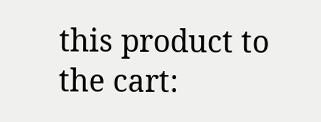this product to the cart: